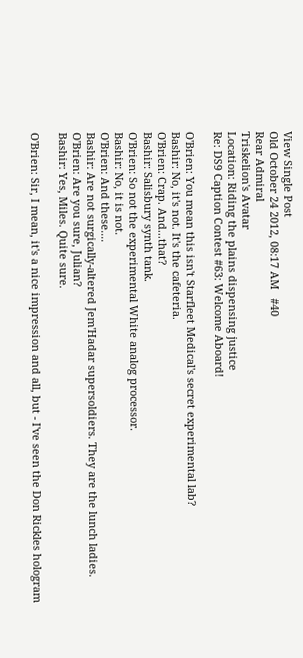View Single Post
Old October 24 2012, 08:17 AM   #40
Rear Admiral
Triskelion's Avatar
Location: Riding the plains dispensing justice
Re: DS9 Caption Contest #63: Welcome Aboard!

O'Brien: You mean this isn't Starfleet Medical's secret experimental lab?
Bashir: No, it's not. It's the cafeteria.
O'Brien: Crap. And...that?
Bashir: Salisbury synth tank.
O'Brien: So not the experimental White analog processor.
Bashir: No, it is not.
O'Brien: And these....
Bashir: Are not surgically-altered Jem'Hadar supersoldiers. They are the lunch ladies.
O'Brien: Are you sure, Julian?
Bashir: Yes, Miles. Quite sure.

O'Brien: Sir, I mean, it's a nice impression and all, but - I've seen the Don Rickles hologram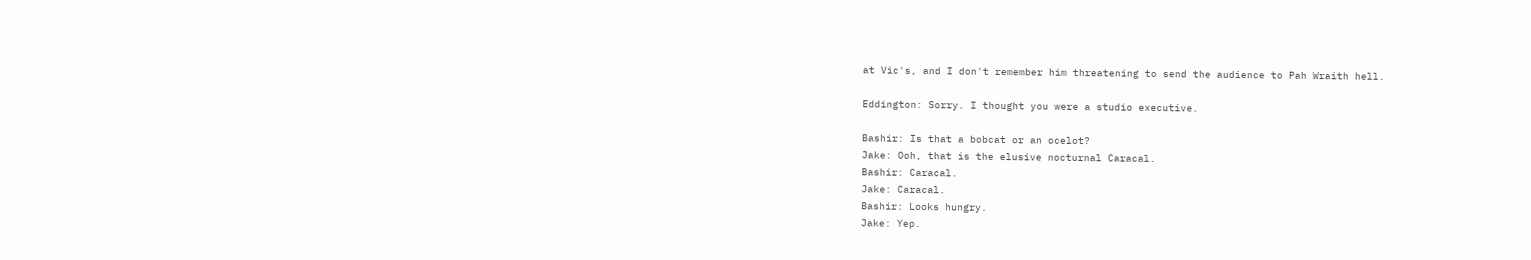at Vic's, and I don't remember him threatening to send the audience to Pah Wraith hell.

Eddington: Sorry. I thought you were a studio executive.

Bashir: Is that a bobcat or an ocelot?
Jake: Ooh, that is the elusive nocturnal Caracal.
Bashir: Caracal.
Jake: Caracal.
Bashir: Looks hungry.
Jake: Yep.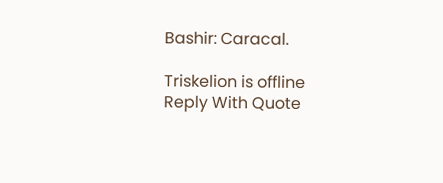Bashir: Caracal.

Triskelion is offline   Reply With Quote